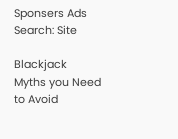Sponsers Ads
Search: Site

Blackjack Myths you Need to Avoid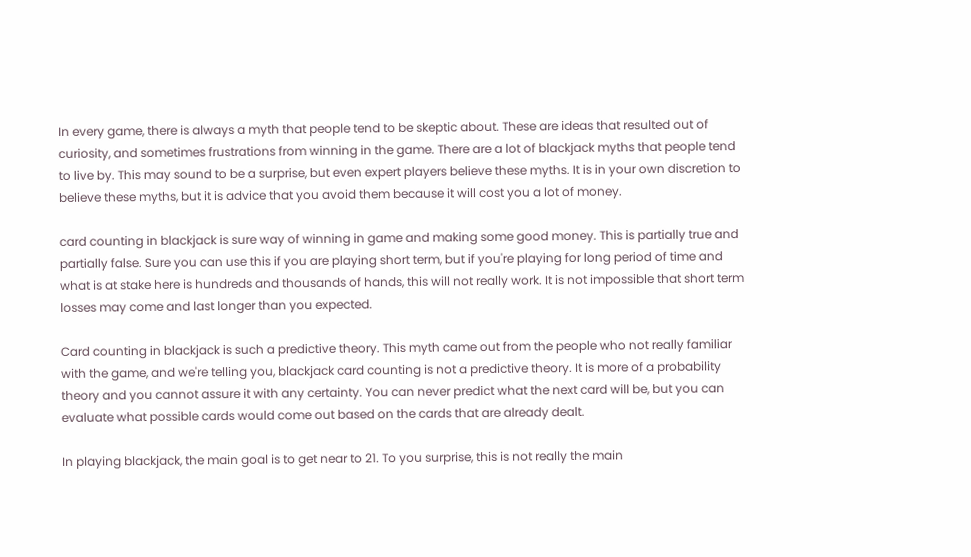In every game, there is always a myth that people tend to be skeptic about. These are ideas that resulted out of curiosity, and sometimes frustrations from winning in the game. There are a lot of blackjack myths that people tend to live by. This may sound to be a surprise, but even expert players believe these myths. It is in your own discretion to believe these myths, but it is advice that you avoid them because it will cost you a lot of money.

card counting in blackjack is sure way of winning in game and making some good money. This is partially true and partially false. Sure you can use this if you are playing short term, but if you're playing for long period of time and what is at stake here is hundreds and thousands of hands, this will not really work. It is not impossible that short term losses may come and last longer than you expected.

Card counting in blackjack is such a predictive theory. This myth came out from the people who not really familiar with the game, and we're telling you, blackjack card counting is not a predictive theory. It is more of a probability theory and you cannot assure it with any certainty. You can never predict what the next card will be, but you can evaluate what possible cards would come out based on the cards that are already dealt.

In playing blackjack, the main goal is to get near to 21. To you surprise, this is not really the main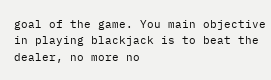goal of the game. You main objective in playing blackjack is to beat the dealer, no more no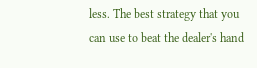less. The best strategy that you can use to beat the dealer's hand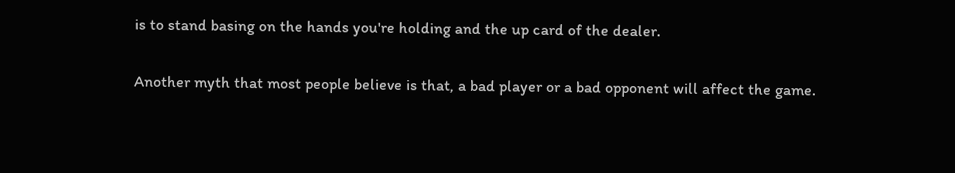is to stand basing on the hands you're holding and the up card of the dealer.

Another myth that most people believe is that, a bad player or a bad opponent will affect the game.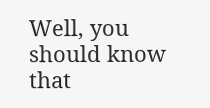Well, you should know that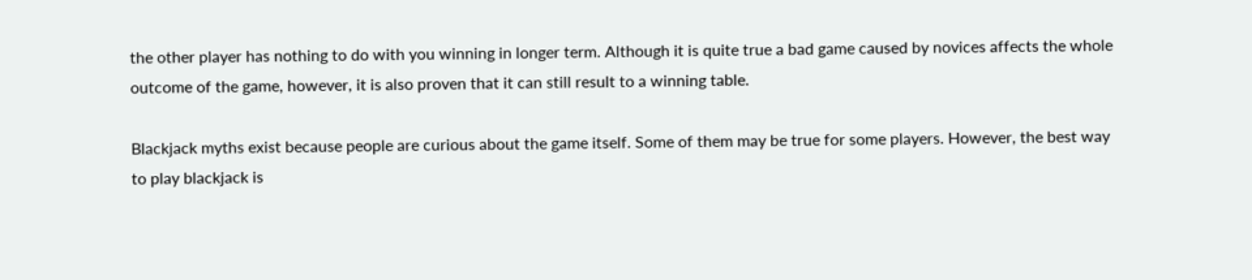the other player has nothing to do with you winning in longer term. Although it is quite true a bad game caused by novices affects the whole outcome of the game, however, it is also proven that it can still result to a winning table.

Blackjack myths exist because people are curious about the game itself. Some of them may be true for some players. However, the best way to play blackjack is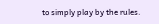to simply play by the rules.